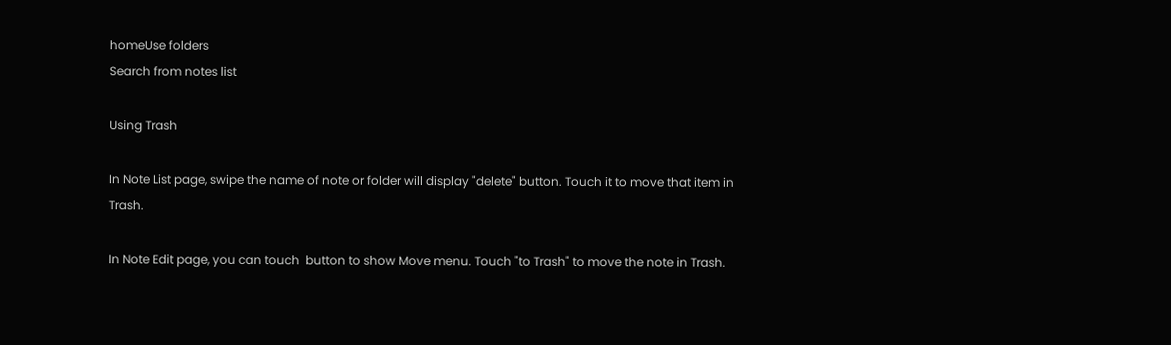homeUse folders
Search from notes list

Using Trash

In Note List page, swipe the name of note or folder will display "delete" button. Touch it to move that item in Trash.

In Note Edit page, you can touch  button to show Move menu. Touch "to Trash" to move the note in Trash.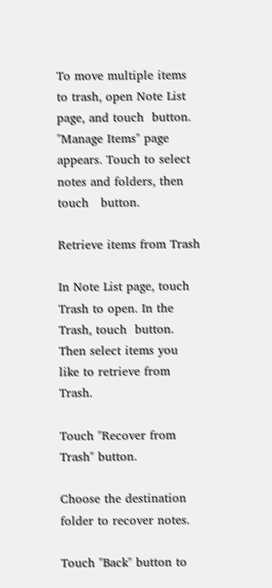To move multiple items to trash, open Note List page, and touch  button. "Manage Items" page appears. Touch to select notes and folders, then touch   button.

Retrieve items from Trash

In Note List page, touch Trash to open. In the Trash, touch  button. Then select items you like to retrieve from Trash.

Touch "Recover from Trash" button.

Choose the destination folder to recover notes.

Touch "Back" button to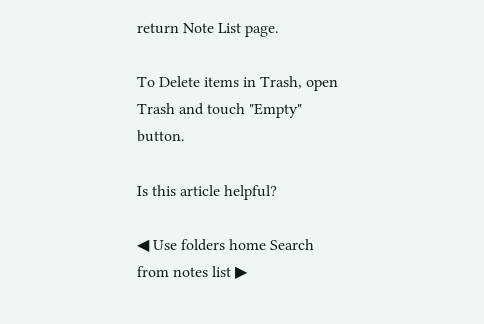return Note List page.

To Delete items in Trash, open Trash and touch "Empty" button.

Is this article helpful?

◀ Use folders home Search from notes list ▶